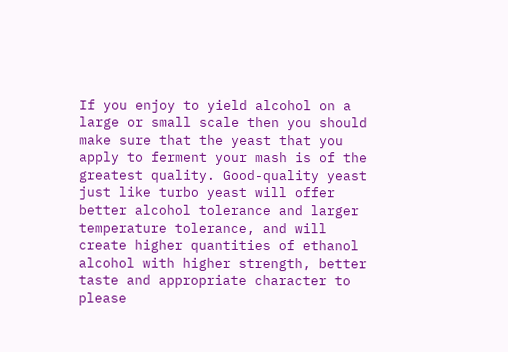If you enjoy to yield alcohol on a large or small scale then you should make sure that the yeast that you apply to ferment your mash is of the greatest quality. Good-quality yeast just like turbo yeast will offer better alcohol tolerance and larger temperature tolerance, and will create higher quantities of ethanol alcohol with higher strength, better taste and appropriate character to please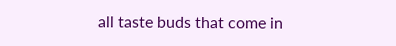all taste buds that come in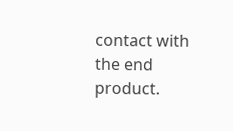contact with the end product.